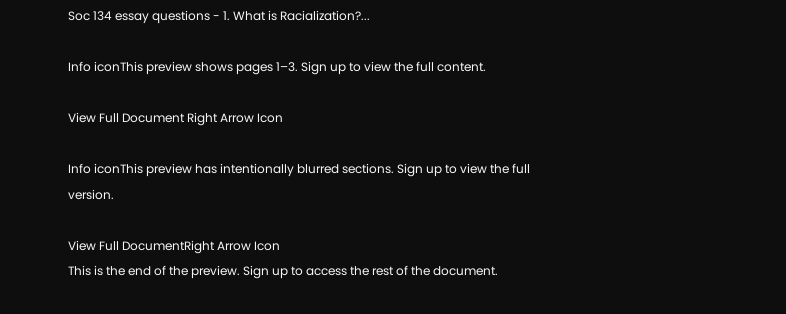Soc 134 essay questions - 1. What is Racialization?...

Info iconThis preview shows pages 1–3. Sign up to view the full content.

View Full Document Right Arrow Icon

Info iconThis preview has intentionally blurred sections. Sign up to view the full version.

View Full DocumentRight Arrow Icon
This is the end of the preview. Sign up to access the rest of the document.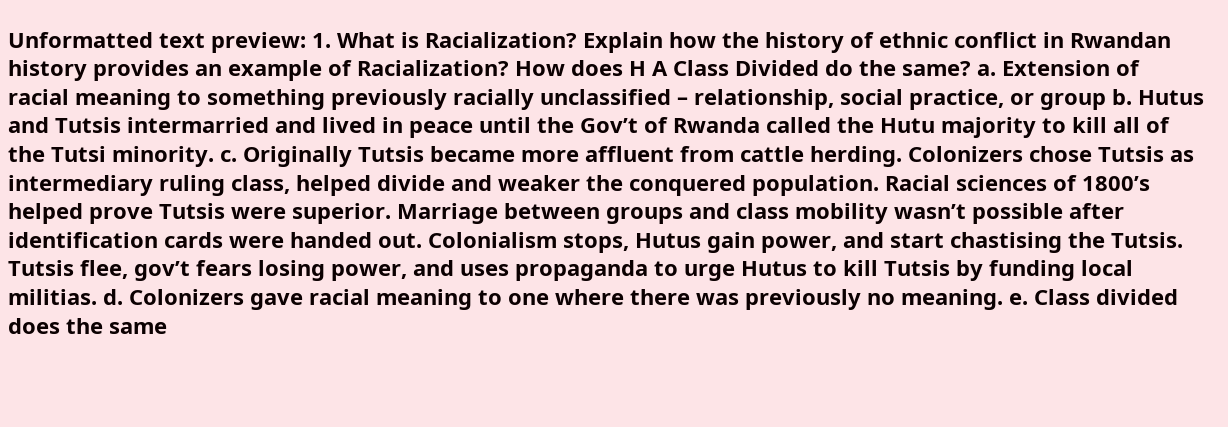Unformatted text preview: 1. What is Racialization? Explain how the history of ethnic conflict in Rwandan history provides an example of Racialization? How does H A Class Divided do the same? a. Extension of racial meaning to something previously racially unclassified – relationship, social practice, or group b. Hutus and Tutsis intermarried and lived in peace until the Gov’t of Rwanda called the Hutu majority to kill all of the Tutsi minority. c. Originally Tutsis became more affluent from cattle herding. Colonizers chose Tutsis as intermediary ruling class, helped divide and weaker the conquered population. Racial sciences of 1800’s helped prove Tutsis were superior. Marriage between groups and class mobility wasn’t possible after identification cards were handed out. Colonialism stops, Hutus gain power, and start chastising the Tutsis. Tutsis flee, gov’t fears losing power, and uses propaganda to urge Hutus to kill Tutsis by funding local militias. d. Colonizers gave racial meaning to one where there was previously no meaning. e. Class divided does the same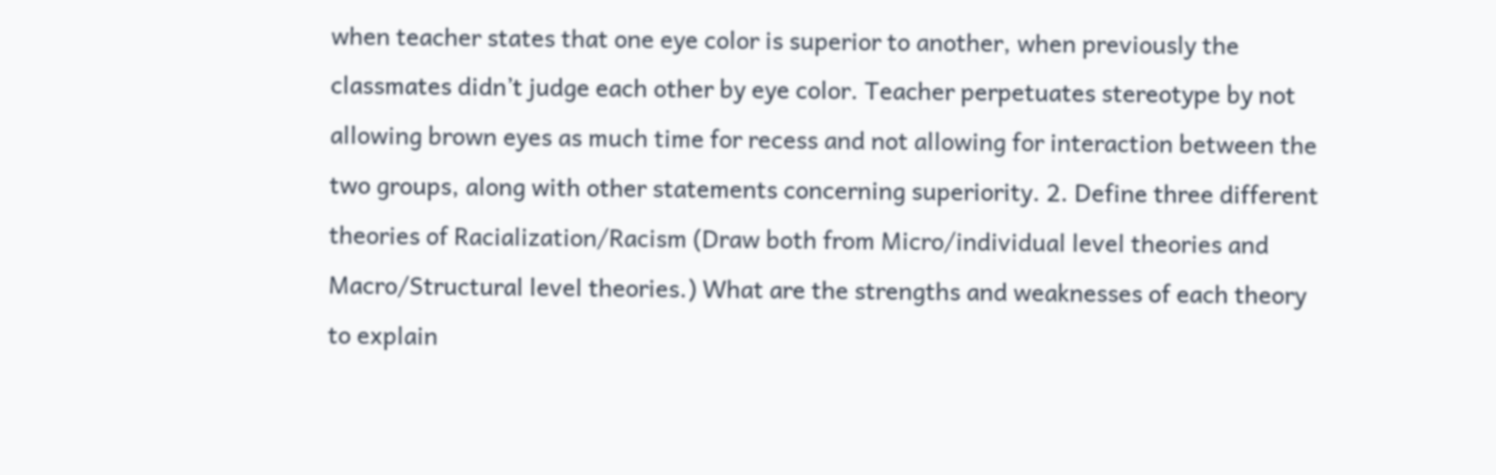when teacher states that one eye color is superior to another, when previously the classmates didn’t judge each other by eye color. Teacher perpetuates stereotype by not allowing brown eyes as much time for recess and not allowing for interaction between the two groups, along with other statements concerning superiority. 2. Define three different theories of Racialization/Racism (Draw both from Micro/individual level theories and Macro/Structural level theories.) What are the strengths and weaknesses of each theory to explain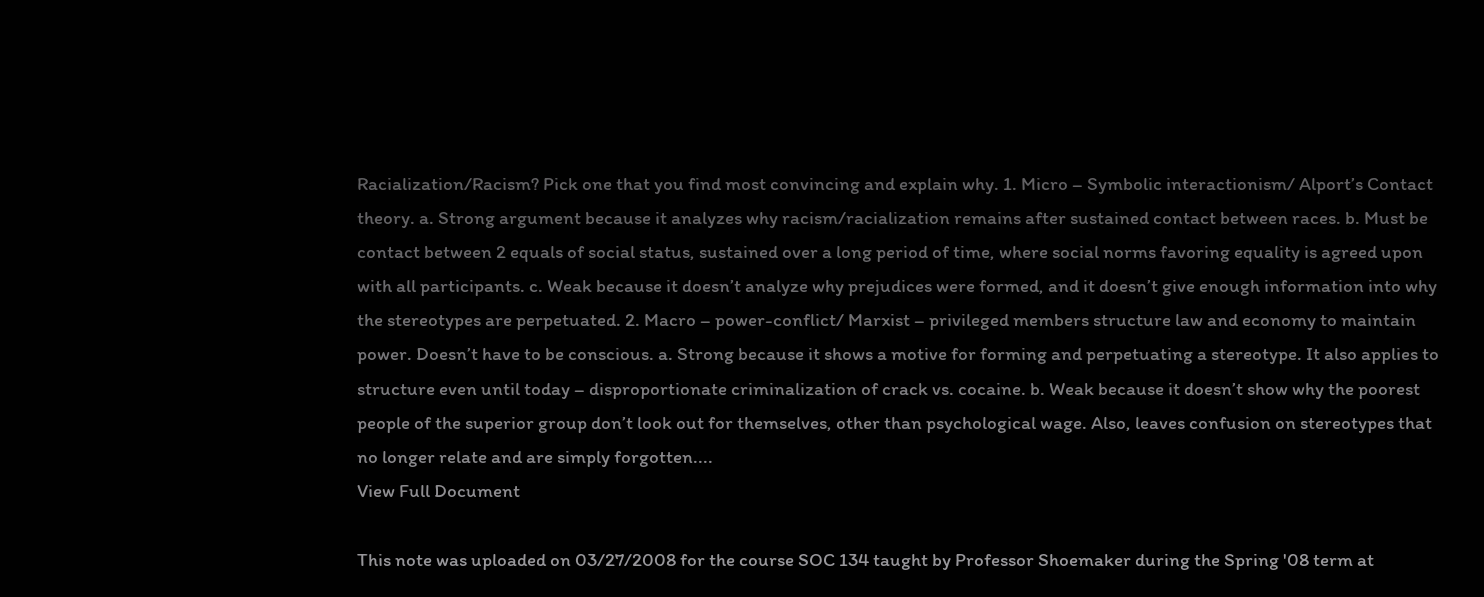Racialization/Racism? Pick one that you find most convincing and explain why. 1. Micro – Symbolic interactionism/ Alport’s Contact theory. a. Strong argument because it analyzes why racism/racialization remains after sustained contact between races. b. Must be contact between 2 equals of social status, sustained over a long period of time, where social norms favoring equality is agreed upon with all participants. c. Weak because it doesn’t analyze why prejudices were formed, and it doesn’t give enough information into why the stereotypes are perpetuated. 2. Macro – power-conflict/ Marxist – privileged members structure law and economy to maintain power. Doesn’t have to be conscious. a. Strong because it shows a motive for forming and perpetuating a stereotype. It also applies to structure even until today – disproportionate criminalization of crack vs. cocaine. b. Weak because it doesn’t show why the poorest people of the superior group don’t look out for themselves, other than psychological wage. Also, leaves confusion on stereotypes that no longer relate and are simply forgotten....
View Full Document

This note was uploaded on 03/27/2008 for the course SOC 134 taught by Professor Shoemaker during the Spring '08 term at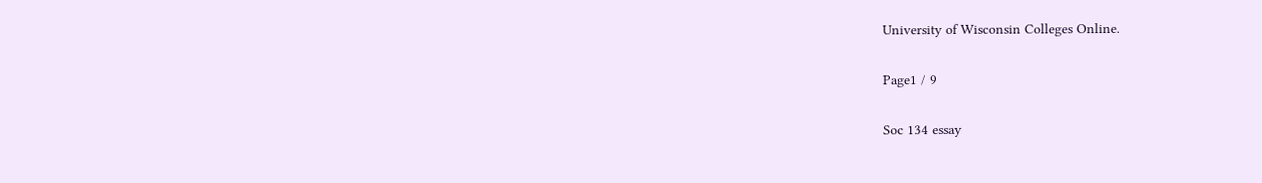University of Wisconsin Colleges Online.

Page1 / 9

Soc 134 essay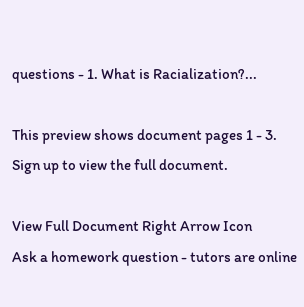questions - 1. What is Racialization?...

This preview shows document pages 1 - 3. Sign up to view the full document.

View Full Document Right Arrow Icon
Ask a homework question - tutors are online